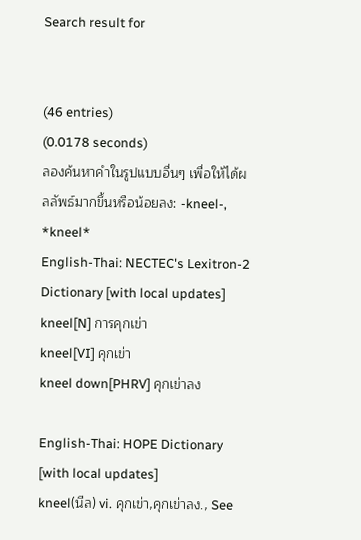Search result for


(46 entries)
(0.0178 seconds)
ลองค้นหาคำในรูปแบบอื่นๆ เพื่อให้ได้ผลลัพธ์มากขึ้นหรือน้อยลง: -kneel-, *kneel*
English-Thai: NECTEC's Lexitron-2 Dictionary [with local updates]
kneel[N] การคุกเข่า
kneel[VI] คุกเข่า
kneel down[PHRV] คุกเข่าลง

English-Thai: HOPE Dictionary [with local updates]
kneel(นีล) vi. คุกเข่า,คุกเข่าลง., See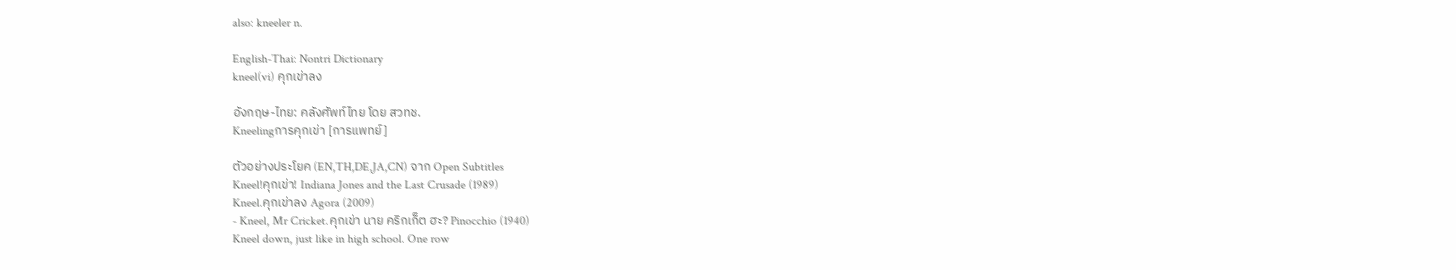also: kneeler n.

English-Thai: Nontri Dictionary
kneel(vi) คุกเข่าลง

อังกฤษ-ไทย: คลังศัพท์ไทย โดย สวทช.
Kneelingการคุกเข่า [การแพทย์]

ตัวอย่างประโยค (EN,TH,DE,JA,CN) จาก Open Subtitles
Kneel!คุกเข่า! Indiana Jones and the Last Crusade (1989)
Kneel.คุกเข่าลง Agora (2009)
- Kneel, Mr Cricket.คุกเข่า นาย คริกเก็ต ฮะ? Pinocchio (1940)
Kneel down, just like in high school. One row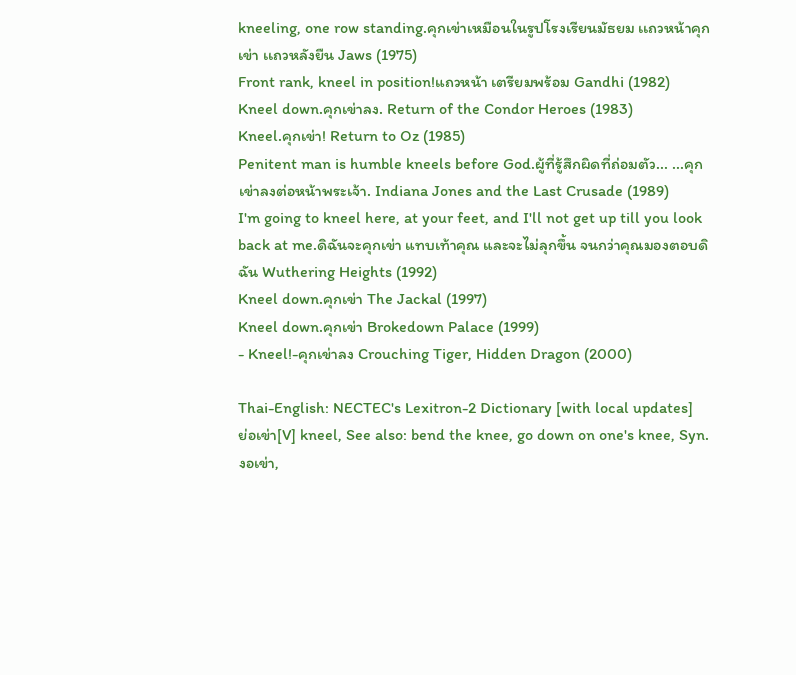kneeling, one row standing.คุกเข่าเหมือนในรูปโรงเรียนมัธยม เเถวหน้าคุกเข่า เเถวหลังยืน Jaws (1975)
Front rank, kneel in position!แถวหน้า เตรียมพร้อม Gandhi (1982)
Kneel down.คุกเข่าลง. Return of the Condor Heroes (1983)
Kneel.คุกเข่า! Return to Oz (1985)
Penitent man is humble kneels before God.ผู้ที่รู้สึกผิดที่ถ่อมตัว... ...คุกเข่าลงต่อหน้าพระเจ้า. Indiana Jones and the Last Crusade (1989)
I'm going to kneel here, at your feet, and I'll not get up till you look back at me.ดิฉันจะคุกเข่า แทบเท้าคุณ และจะไม่ลุกขึ้น จนกว่าคุณมองตอบดิฉัน Wuthering Heights (1992)
Kneel down.คุกเข่า The Jackal (1997)
Kneel down.คุกเข่า Brokedown Palace (1999)
- Kneel!-คุกเข่าลง Crouching Tiger, Hidden Dragon (2000)

Thai-English: NECTEC's Lexitron-2 Dictionary [with local updates]
ย่อเข่า[V] kneel, See also: bend the knee, go down on one's knee, Syn. งอเข่า,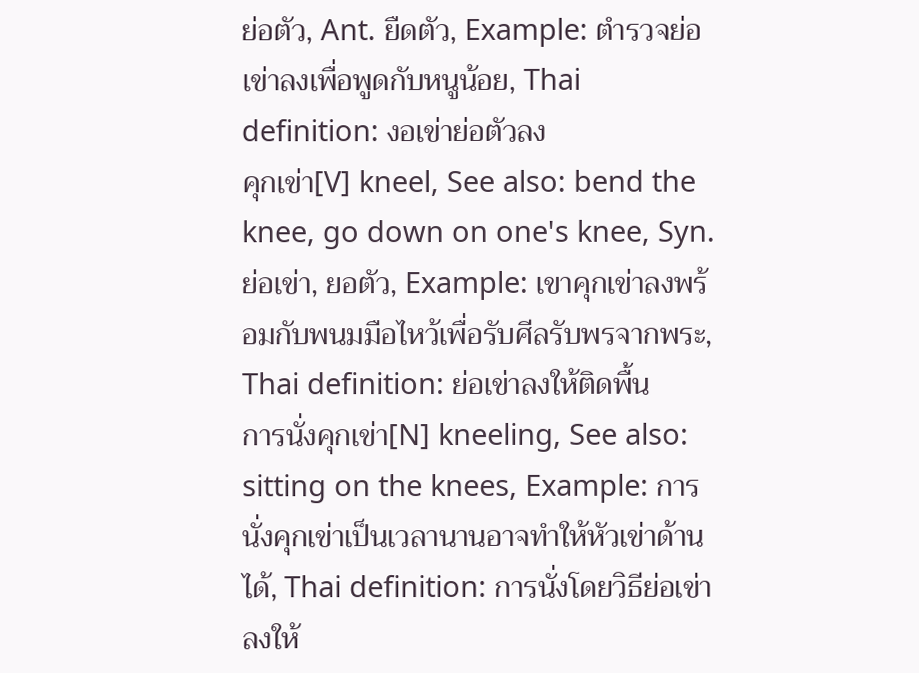ย่อตัว, Ant. ยืดตัว, Example: ตำรวจย่อเข่าลงเพื่อพูดกับหนูน้อย, Thai definition: งอเข่าย่อตัวลง
คุกเข่า[V] kneel, See also: bend the knee, go down on one's knee, Syn. ย่อเข่า, ยอตัว, Example: เขาคุกเข่าลงพร้อมกับพนมมือไหว้เพื่อรับศีลรับพรจากพระ, Thai definition: ย่อเข่าลงให้ติดพื้น
การนั่งคุกเข่า[N] kneeling, See also: sitting on the knees, Example: การนั่งคุกเข่าเป็นเวลานานอาจทำให้หัวเข่าด้านได้, Thai definition: การนั่งโดยวิธีย่อเข่าลงให้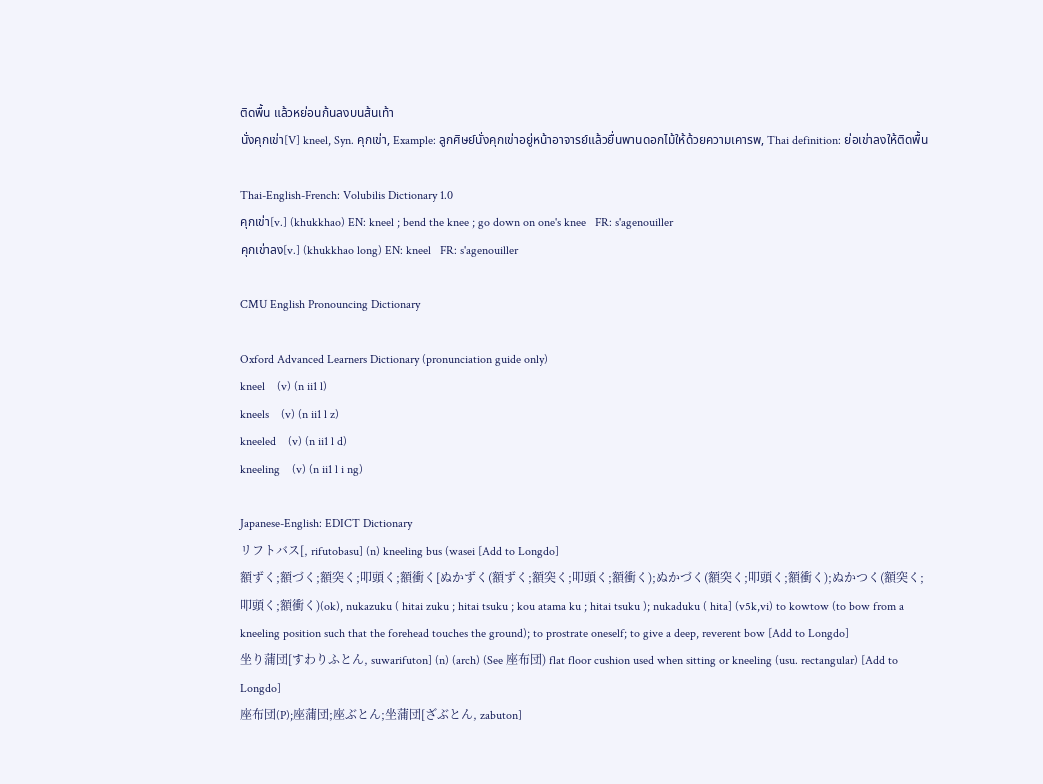ติดพื้น แล้วหย่อนก้นลงบนส้นเท้า
นั่งคุกเข่า[V] kneel, Syn. คุกเข่า, Example: ลูกศิษย์นั่งคุกเข่าอยู่หน้าอาจารย์แล้วยื่นพานดอกไม้ให้ด้วยความเคารพ, Thai definition: ย่อเข่าลงให้ติดพื้น

Thai-English-French: Volubilis Dictionary 1.0
คุกเข่า[v.] (khukkhao) EN: kneel ; bend the knee ; go down on one's knee   FR: s'agenouiller
คุกเข่าลง[v.] (khukkhao long) EN: kneel   FR: s'agenouiller

CMU English Pronouncing Dictionary

Oxford Advanced Learners Dictionary (pronunciation guide only)
kneel    (v) (n ii1 l)
kneels    (v) (n ii1 l z)
kneeled    (v) (n ii1 l d)
kneeling    (v) (n ii1 l i ng)

Japanese-English: EDICT Dictionary
リフトバス[, rifutobasu] (n) kneeling bus (wasei [Add to Longdo]
額ずく;額づく;額突く;叩頭く;額衝く[ぬかずく(額ずく;額突く;叩頭く;額衝く);ぬかづく(額突く;叩頭く;額衝く);ぬかつく(額突く;叩頭く;額衝く)(ok), nukazuku ( hitai zuku ; hitai tsuku ; kou atama ku ; hitai tsuku ); nukaduku ( hita] (v5k,vi) to kowtow (to bow from a kneeling position such that the forehead touches the ground); to prostrate oneself; to give a deep, reverent bow [Add to Longdo]
坐り蒲団[すわりふとん, suwarifuton] (n) (arch) (See 座布団) flat floor cushion used when sitting or kneeling (usu. rectangular) [Add to Longdo]
座布団(P);座蒲団;座ぶとん;坐蒲団[ざぶとん, zabuton]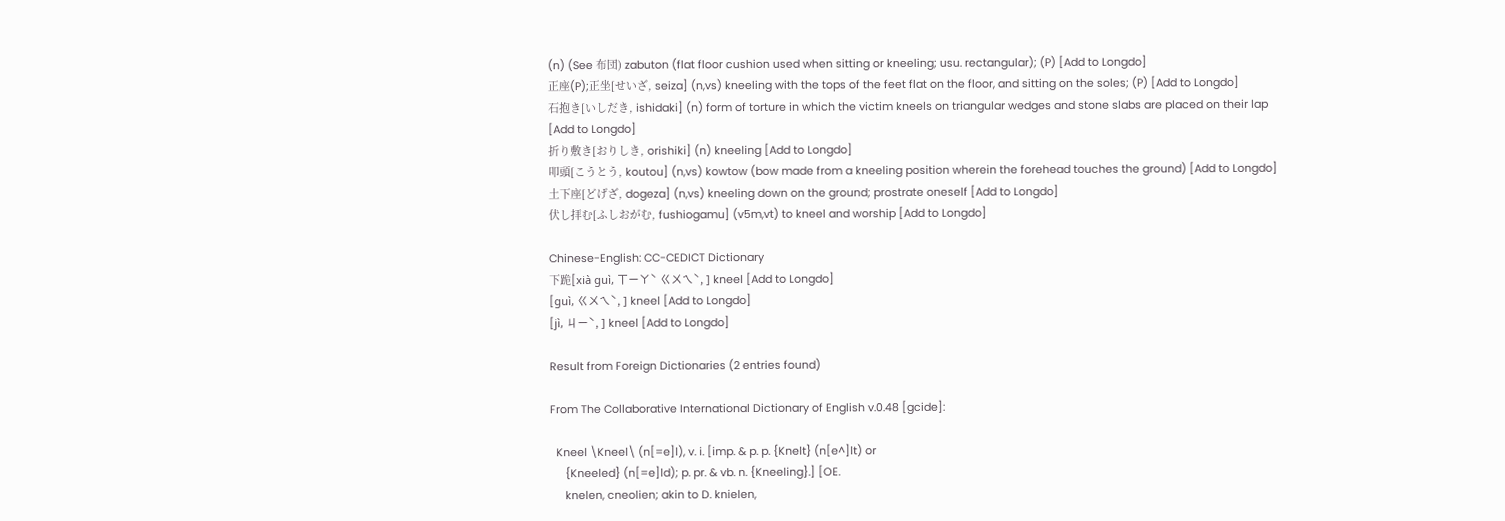(n) (See 布団) zabuton (flat floor cushion used when sitting or kneeling; usu. rectangular); (P) [Add to Longdo]
正座(P);正坐[せいざ, seiza] (n,vs) kneeling with the tops of the feet flat on the floor, and sitting on the soles; (P) [Add to Longdo]
石抱き[いしだき, ishidaki] (n) form of torture in which the victim kneels on triangular wedges and stone slabs are placed on their lap [Add to Longdo]
折り敷き[おりしき, orishiki] (n) kneeling [Add to Longdo]
叩頭[こうとう, koutou] (n,vs) kowtow (bow made from a kneeling position wherein the forehead touches the ground) [Add to Longdo]
土下座[どげざ, dogeza] (n,vs) kneeling down on the ground; prostrate oneself [Add to Longdo]
伏し拝む[ふしおがむ, fushiogamu] (v5m,vt) to kneel and worship [Add to Longdo]

Chinese-English: CC-CEDICT Dictionary
下跪[xià guì, ㄒㄧㄚˋ ㄍㄨㄟˋ, ] kneel [Add to Longdo]
[guì, ㄍㄨㄟˋ, ] kneel [Add to Longdo]
[jì, ㄐㄧˋ, ] kneel [Add to Longdo]

Result from Foreign Dictionaries (2 entries found)

From The Collaborative International Dictionary of English v.0.48 [gcide]:

  Kneel \Kneel\ (n[=e]l), v. i. [imp. & p. p. {Knelt} (n[e^]lt) or
     {Kneeled} (n[=e]ld); p. pr. & vb. n. {Kneeling}.] [OE.
     knelen, cneolien; akin to D. knielen,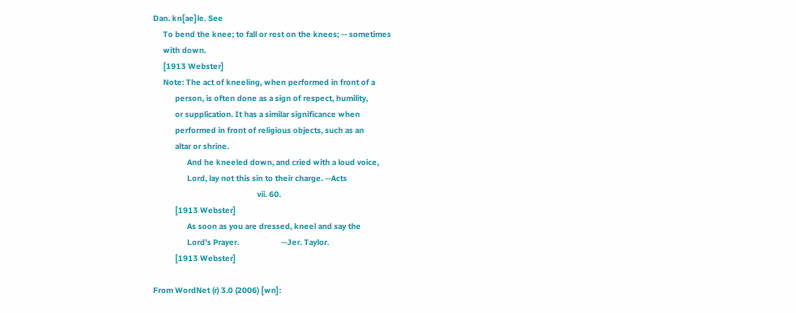Dan. kn[ae]le. See
     To bend the knee; to fall or rest on the knees; -- sometimes
     with down.
     [1913 Webster]
     Note: The act of kneeling, when performed in front of a
           person, is often done as a sign of respect, humility,
           or supplication. It has a similar significance when
           performed in front of religious objects, such as an
           altar or shrine.
                 And he kneeled down, and cried with a loud voice,
                 Lord, lay not this sin to their charge. --Acts
                                                    vii. 60.
           [1913 Webster]
                 As soon as you are dressed, kneel and say the
                 Lord's Prayer.                     --Jer. Taylor.
           [1913 Webster]

From WordNet (r) 3.0 (2006) [wn]: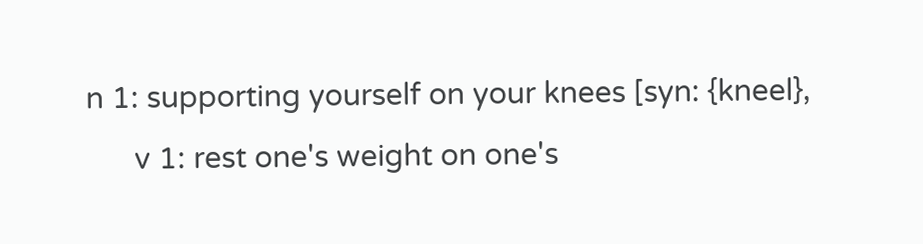n 1: supporting yourself on your knees [syn: {kneel},
      v 1: rest one's weight on one's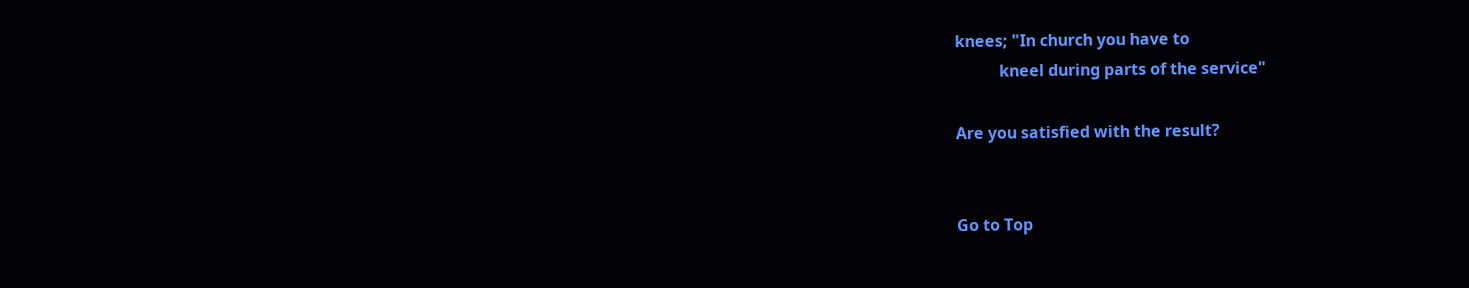knees; "In church you have to
           kneel during parts of the service"

Are you satisfied with the result?


Go to Top